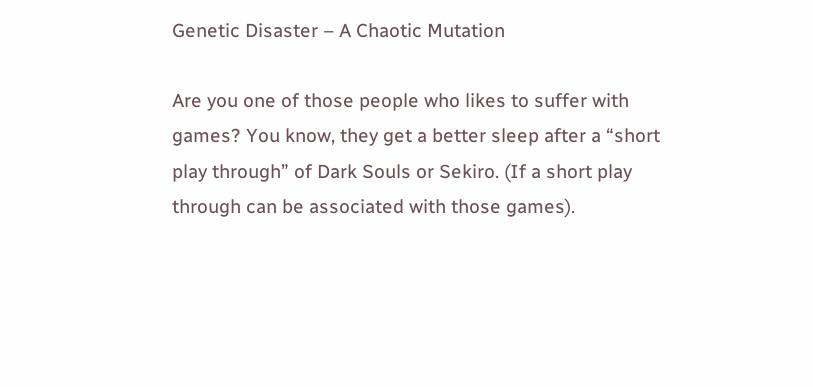Genetic Disaster – A Chaotic Mutation

Are you one of those people who likes to suffer with games? You know, they get a better sleep after a “short play through” of Dark Souls or Sekiro. (If a short play through can be associated with those games).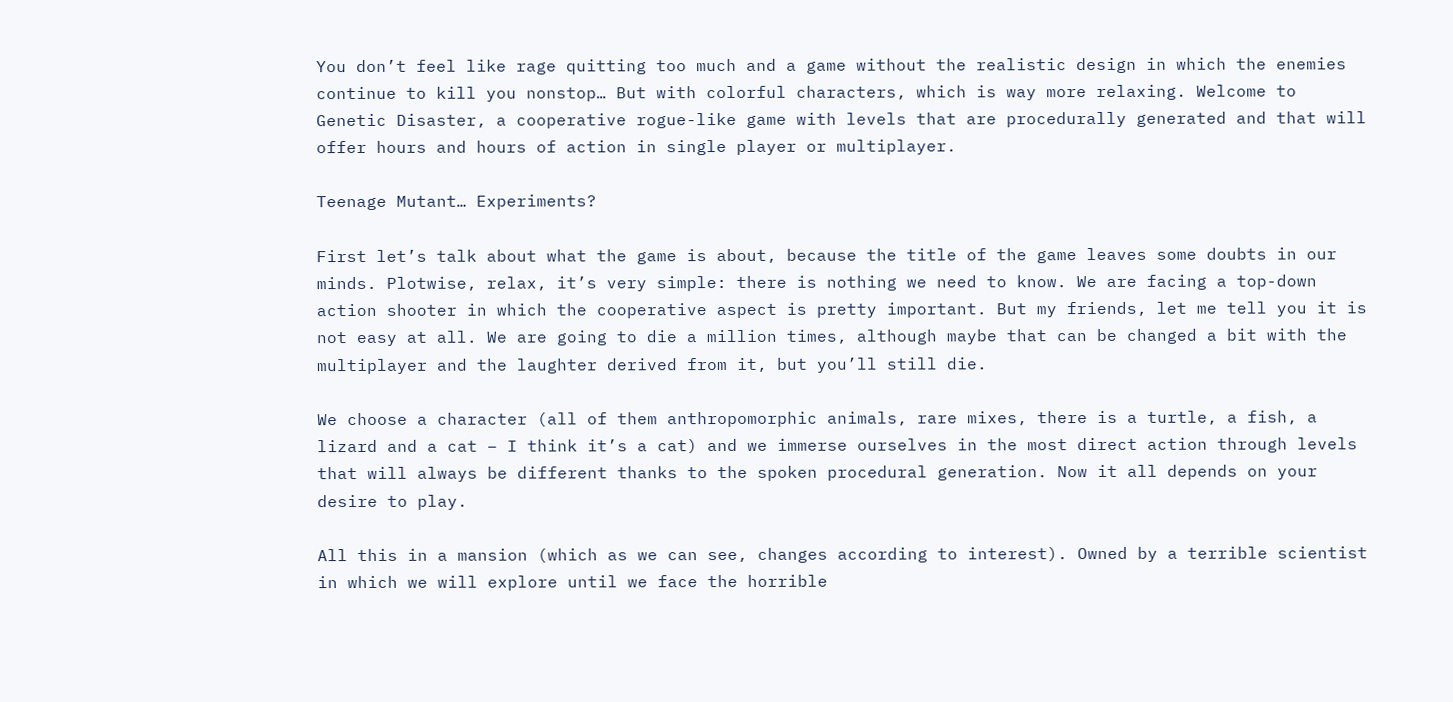You don’t feel like rage quitting too much and a game without the realistic design in which the enemies continue to kill you nonstop… But with colorful characters, which is way more relaxing. Welcome to Genetic Disaster, a cooperative rogue-like game with levels that are procedurally generated and that will offer hours and hours of action in single player or multiplayer.

Teenage Mutant… Experiments?

First let’s talk about what the game is about, because the title of the game leaves some doubts in our minds. Plotwise, relax, it’s very simple: there is nothing we need to know. We are facing a top-down action shooter in which the cooperative aspect is pretty important. But my friends, let me tell you it is not easy at all. We are going to die a million times, although maybe that can be changed a bit with the multiplayer and the laughter derived from it, but you’ll still die.

We choose a character (all of them anthropomorphic animals, rare mixes, there is a turtle, a fish, a lizard and a cat – I think it’s a cat) and we immerse ourselves in the most direct action through levels that will always be different thanks to the spoken procedural generation. Now it all depends on your desire to play.

All this in a mansion (which as we can see, changes according to interest). Owned by a terrible scientist in which we will explore until we face the horrible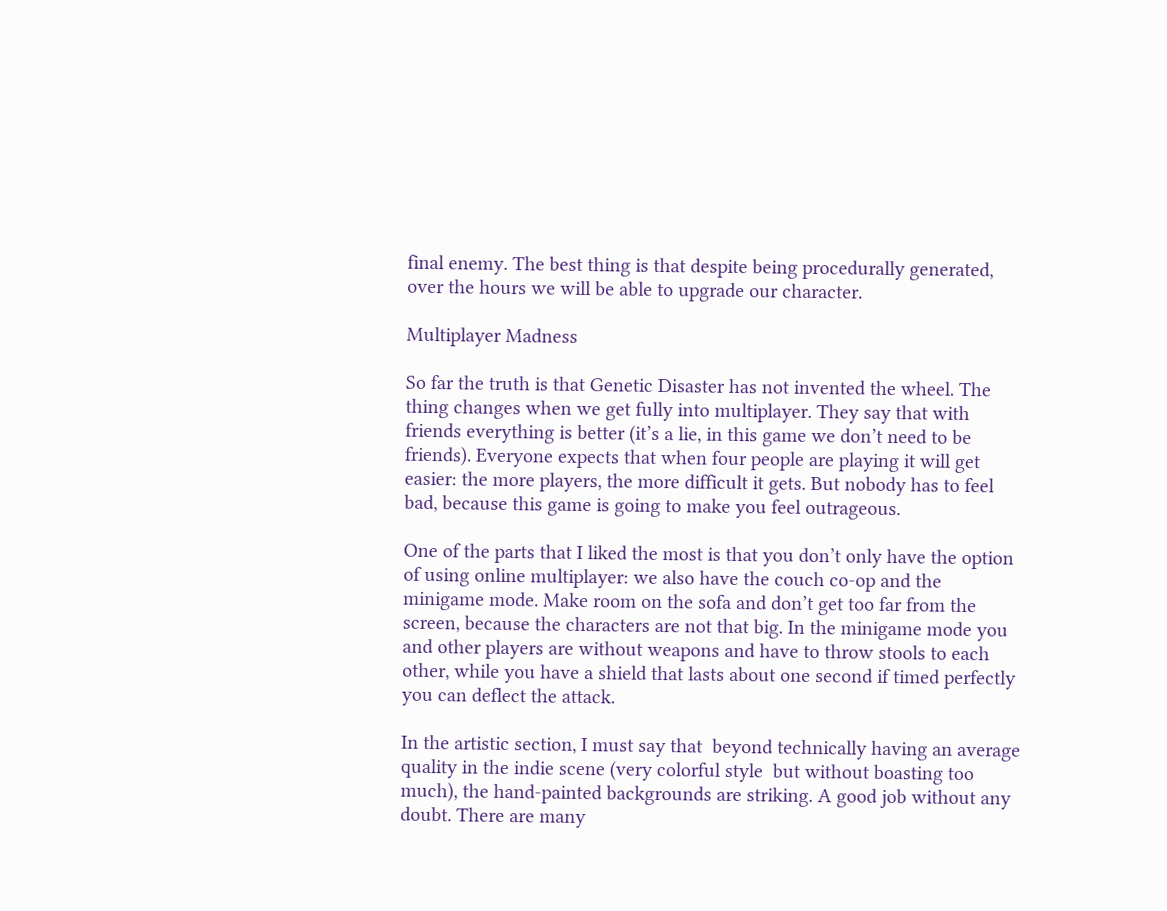final enemy. The best thing is that despite being procedurally generated, over the hours we will be able to upgrade our character.

Multiplayer Madness

So far the truth is that Genetic Disaster has not invented the wheel. The thing changes when we get fully into multiplayer. They say that with friends everything is better (it’s a lie, in this game we don’t need to be friends). Everyone expects that when four people are playing it will get easier: the more players, the more difficult it gets. But nobody has to feel bad, because this game is going to make you feel outrageous.

One of the parts that I liked the most is that you don’t only have the option of using online multiplayer: we also have the couch co-op and the minigame mode. Make room on the sofa and don’t get too far from the screen, because the characters are not that big. In the minigame mode you and other players are without weapons and have to throw stools to each other, while you have a shield that lasts about one second if timed perfectly you can deflect the attack.

In the artistic section, I must say that  beyond technically having an average quality in the indie scene (very colorful style  but without boasting too much), the hand-painted backgrounds are striking. A good job without any doubt. There are many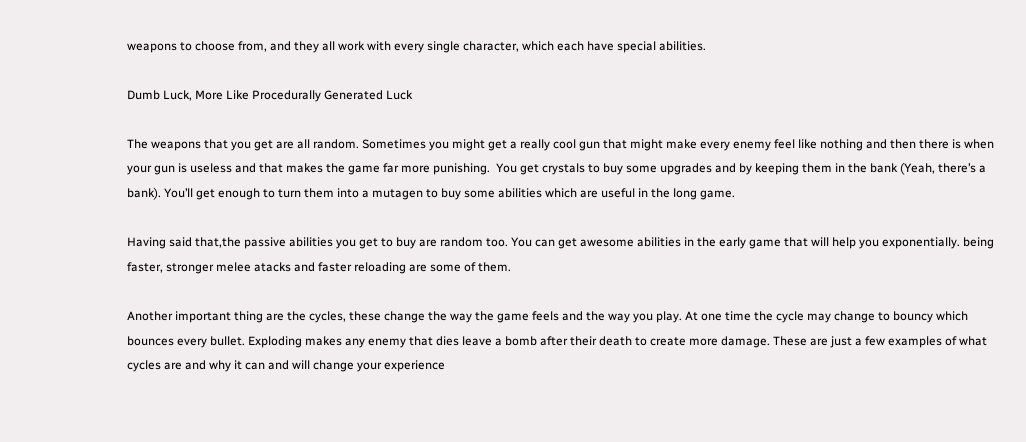weapons to choose from, and they all work with every single character, which each have special abilities.

Dumb Luck, More Like Procedurally Generated Luck

The weapons that you get are all random. Sometimes you might get a really cool gun that might make every enemy feel like nothing and then there is when your gun is useless and that makes the game far more punishing.  You get crystals to buy some upgrades and by keeping them in the bank (Yeah, there’s a bank). You’ll get enough to turn them into a mutagen to buy some abilities which are useful in the long game.

Having said that,the passive abilities you get to buy are random too. You can get awesome abilities in the early game that will help you exponentially. being faster, stronger melee atacks and faster reloading are some of them.

Another important thing are the cycles, these change the way the game feels and the way you play. At one time the cycle may change to bouncy which bounces every bullet. Exploding makes any enemy that dies leave a bomb after their death to create more damage. These are just a few examples of what cycles are and why it can and will change your experience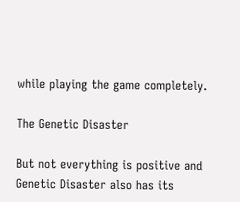while playing the game completely.

The Genetic Disaster

But not everything is positive and Genetic Disaster also has its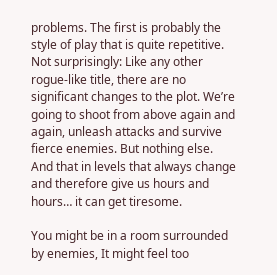problems. The first is probably the style of play that is quite repetitive. Not surprisingly: Like any other rogue-like title, there are no significant changes to the plot. We’re going to shoot from above again and again, unleash attacks and survive fierce enemies. But nothing else. And that in levels that always change and therefore give us hours and hours… it can get tiresome.

You might be in a room surrounded by enemies, It might feel too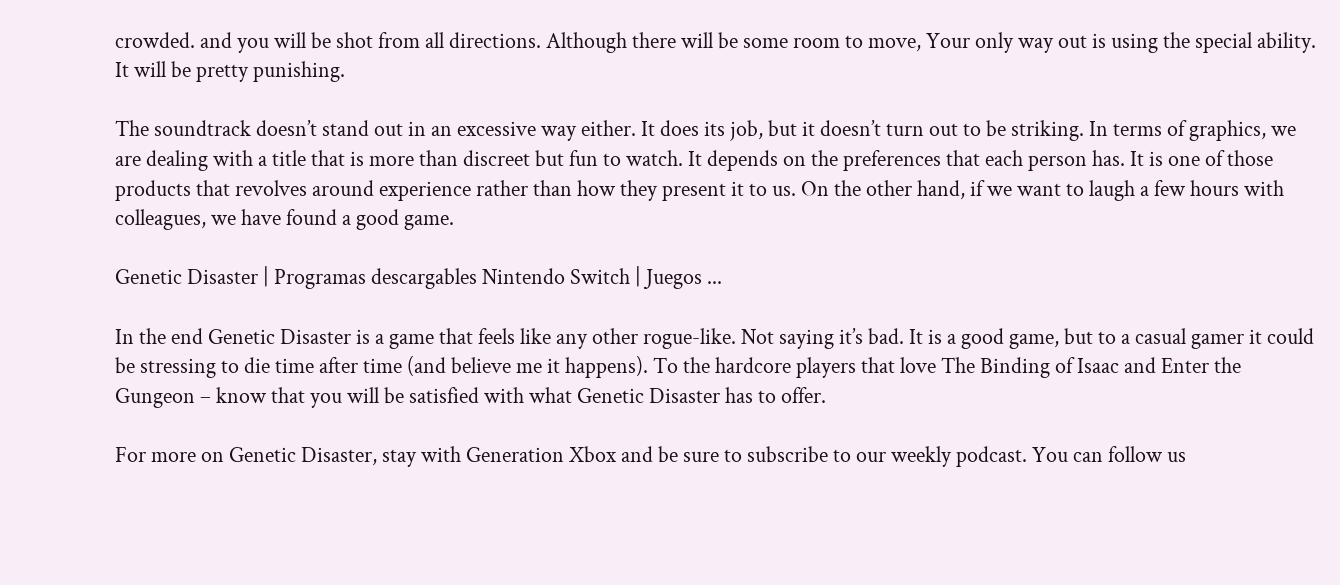crowded. and you will be shot from all directions. Although there will be some room to move, Your only way out is using the special ability. It will be pretty punishing.

The soundtrack doesn’t stand out in an excessive way either. It does its job, but it doesn’t turn out to be striking. In terms of graphics, we are dealing with a title that is more than discreet but fun to watch. It depends on the preferences that each person has. It is one of those products that revolves around experience rather than how they present it to us. On the other hand, if we want to laugh a few hours with colleagues, we have found a good game.

Genetic Disaster | Programas descargables Nintendo Switch | Juegos ...

In the end Genetic Disaster is a game that feels like any other rogue-like. Not saying it’s bad. It is a good game, but to a casual gamer it could be stressing to die time after time (and believe me it happens). To the hardcore players that love The Binding of Isaac and Enter the Gungeon – know that you will be satisfied with what Genetic Disaster has to offer.

For more on Genetic Disaster, stay with Generation Xbox and be sure to subscribe to our weekly podcast. You can follow us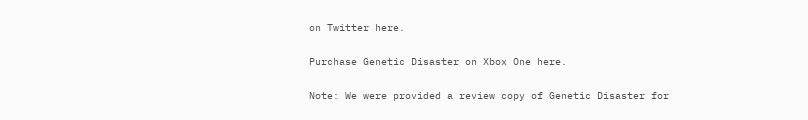on Twitter here.

Purchase Genetic Disaster on Xbox One here.

Note: We were provided a review copy of Genetic Disaster for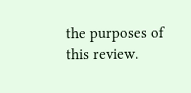the purposes of this review.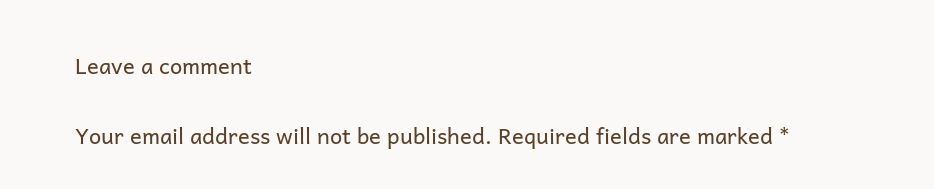Leave a comment

Your email address will not be published. Required fields are marked *